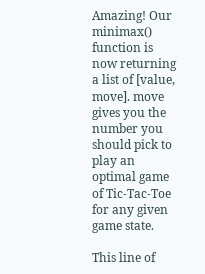Amazing! Our minimax() function is now returning a list of [value, move]. move gives you the number you should pick to play an optimal game of Tic-Tac-Toe for any given game state.

This line of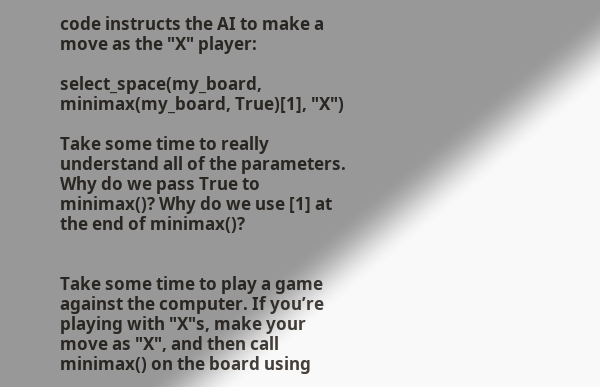code instructs the AI to make a move as the "X" player:

select_space(my_board, minimax(my_board, True)[1], "X")

Take some time to really understand all of the parameters. Why do we pass True to minimax()? Why do we use [1] at the end of minimax()?


Take some time to play a game against the computer. If you’re playing with "X"s, make your move as "X", and then call minimax() on the board using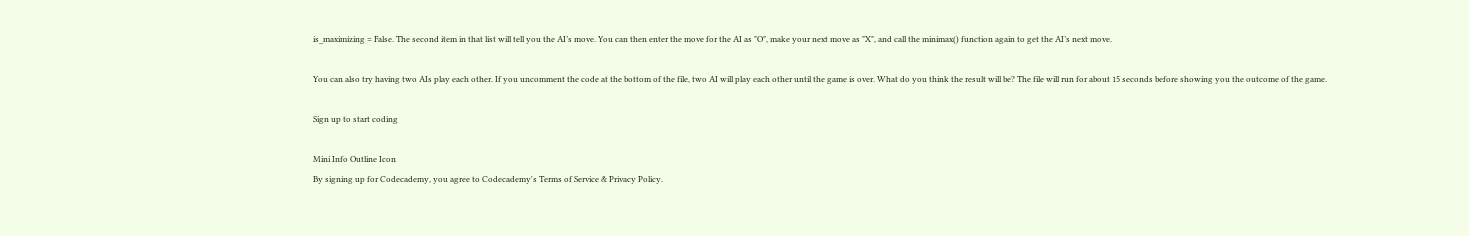is_maximizing = False. The second item in that list will tell you the AI’s move. You can then enter the move for the AI as "O", make your next move as "X", and call the minimax() function again to get the AI’s next move.

You can also try having two AIs play each other. If you uncomment the code at the bottom of the file, two AI will play each other until the game is over. What do you think the result will be? The file will run for about 15 seconds before showing you the outcome of the game.

Sign up to start coding

Mini Info Outline Icon
By signing up for Codecademy, you agree to Codecademy's Terms of Service & Privacy Policy.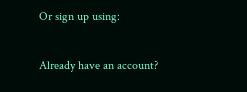Or sign up using:

Already have an account?